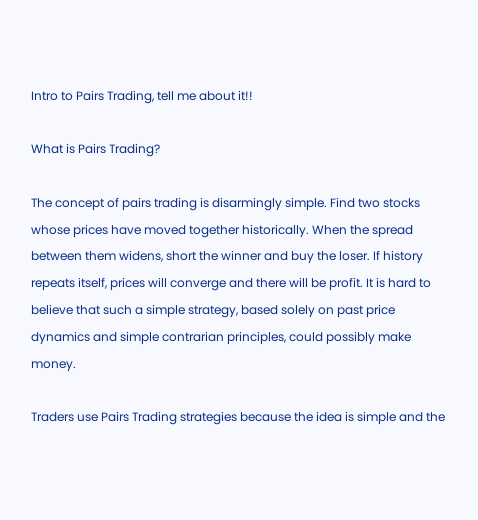Intro to Pairs Trading, tell me about it!!

What is Pairs Trading?

The concept of pairs trading is disarmingly simple. Find two stocks whose prices have moved together historically. When the spread between them widens, short the winner and buy the loser. If history repeats itself, prices will converge and there will be profit. It is hard to believe that such a simple strategy, based solely on past price dynamics and simple contrarian principles, could possibly make money.

Traders use Pairs Trading strategies because the idea is simple and the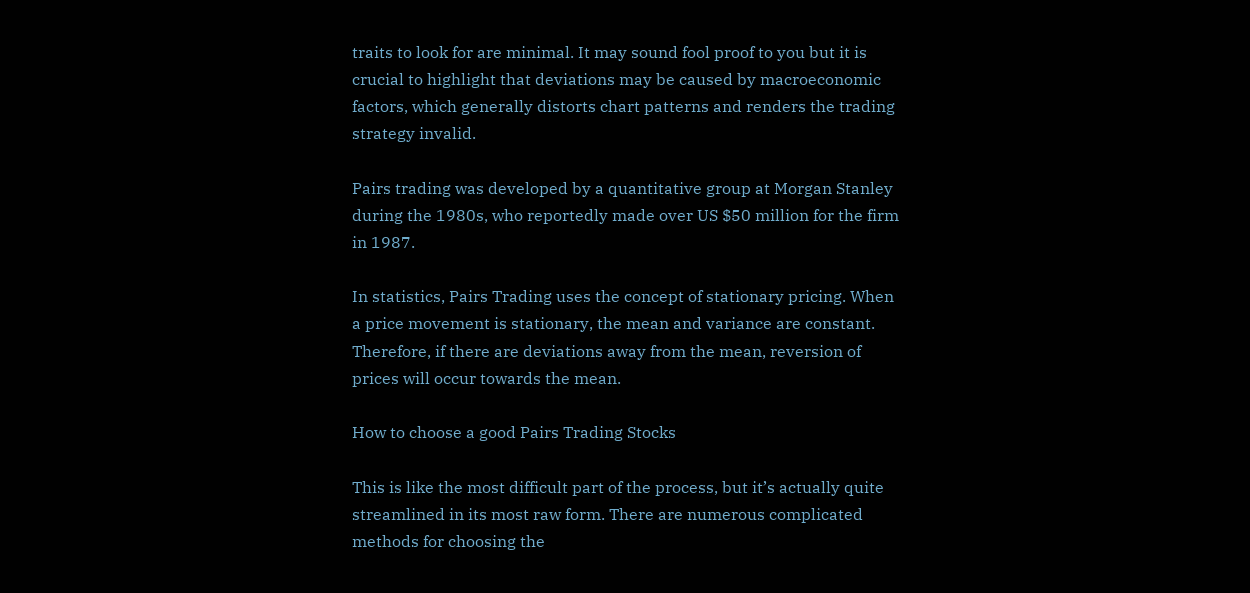traits to look for are minimal. It may sound fool proof to you but it is crucial to highlight that deviations may be caused by macroeconomic factors, which generally distorts chart patterns and renders the trading strategy invalid.

Pairs trading was developed by a quantitative group at Morgan Stanley during the 1980s, who reportedly made over US $50 million for the firm in 1987.

In statistics, Pairs Trading uses the concept of stationary pricing. When a price movement is stationary, the mean and variance are constant. Therefore, if there are deviations away from the mean, reversion of prices will occur towards the mean.

How to choose a good Pairs Trading Stocks

This is like the most difficult part of the process, but it’s actually quite streamlined in its most raw form. There are numerous complicated methods for choosing the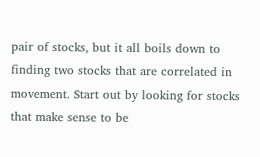pair of stocks, but it all boils down to finding two stocks that are correlated in movement. Start out by looking for stocks that make sense to be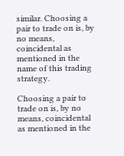similar. Choosing a pair to trade on is, by no means, coincidental as mentioned in the name of this trading strategy.

Choosing a pair to trade on is, by no means, coincidental as mentioned in the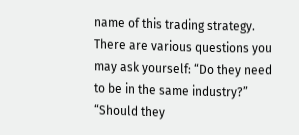name of this trading strategy. There are various questions you may ask yourself: “Do they need to be in the same industry?” “Should they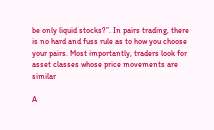be only liquid stocks?”. In pairs trading, there is no hard and fuss rule as to how you choose your pairs. Most importantly, traders look for asset classes whose price movements are similar

A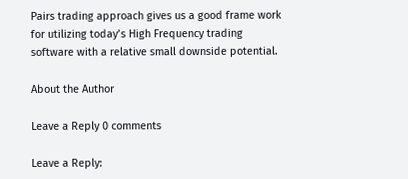Pairs trading approach gives us a good frame work for utilizing today’s High Frequency trading software with a relative small downside potential.

About the Author

Leave a Reply 0 comments

Leave a Reply: